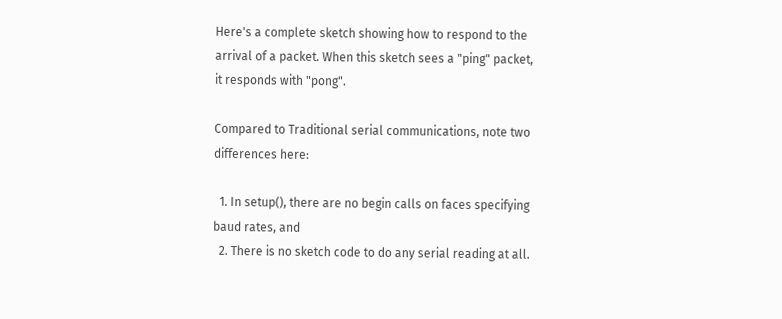Here's a complete sketch showing how to respond to the arrival of a packet. When this sketch sees a "ping" packet, it responds with "pong".

Compared to Traditional serial communications, note two differences here:

  1. In setup(), there are no begin calls on faces specifying baud rates, and
  2. There is no sketch code to do any serial reading at all.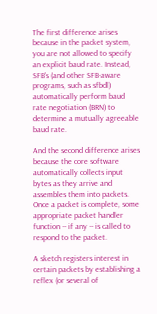The first difference arises because in the packet system, you are not allowed to specify an explicit baud rate. Instead, SFB's (and other SFB-aware programs, such as sfbdl) automatically perform baud rate negotiation (BRN) to determine a mutually agreeable baud rate.

And the second difference arises because the core software automatically collects input bytes as they arrive and assembles them into packets. Once a packet is complete, some appropriate packet handler function -- if any -- is called to respond to the packet.

A sketch registers interest in certain packets by establishing a reflex (or several of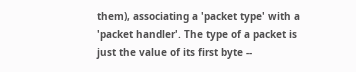them), associating a 'packet type' with a 'packet handler'. The type of a packet is just the value of its first byte --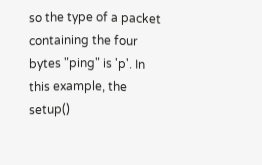so the type of a packet containing the four bytes "ping" is 'p'. In this example, the setup()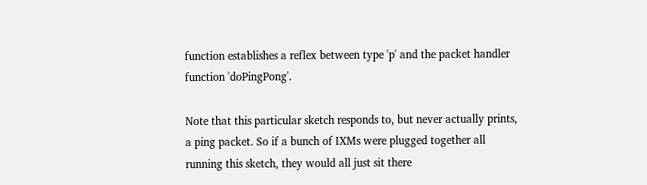function establishes a reflex between type 'p' and the packet handler function 'doPingPong'.

Note that this particular sketch responds to, but never actually prints, a ping packet. So if a bunch of IXMs were plugged together all running this sketch, they would all just sit there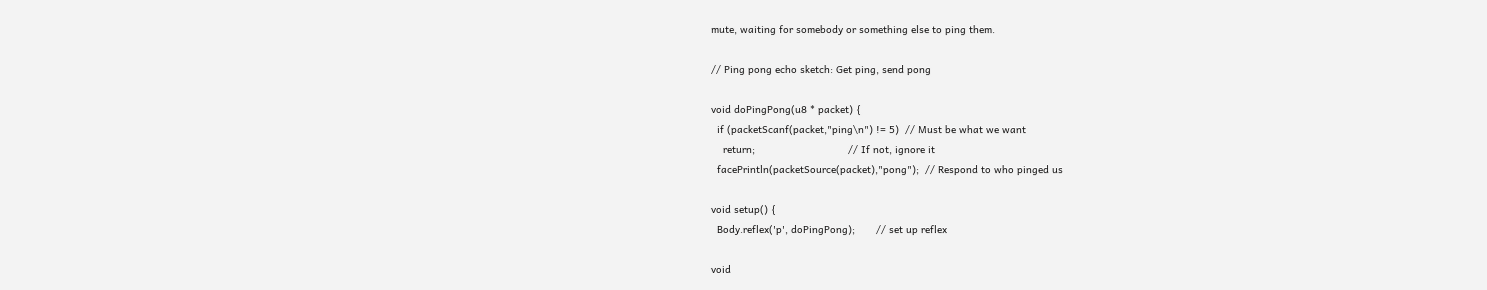mute, waiting for somebody or something else to ping them.

// Ping pong echo sketch: Get ping, send pong

void doPingPong(u8 * packet) {
  if (packetScanf(packet,"ping\n") != 5)  // Must be what we want
    return;                               // If not, ignore it
  facePrintln(packetSource(packet),"pong");  // Respond to who pinged us

void setup() {
  Body.reflex('p', doPingPong);       // set up reflex

void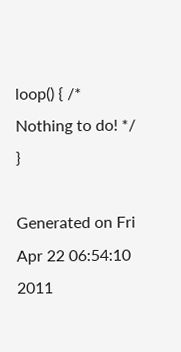loop() { /* Nothing to do! */ }

Generated on Fri Apr 22 06:54:10 2011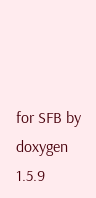for SFB by doxygen 1.5.9